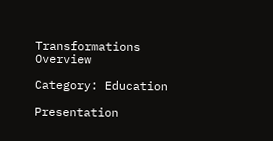Transformations Overview

Category: Education

Presentation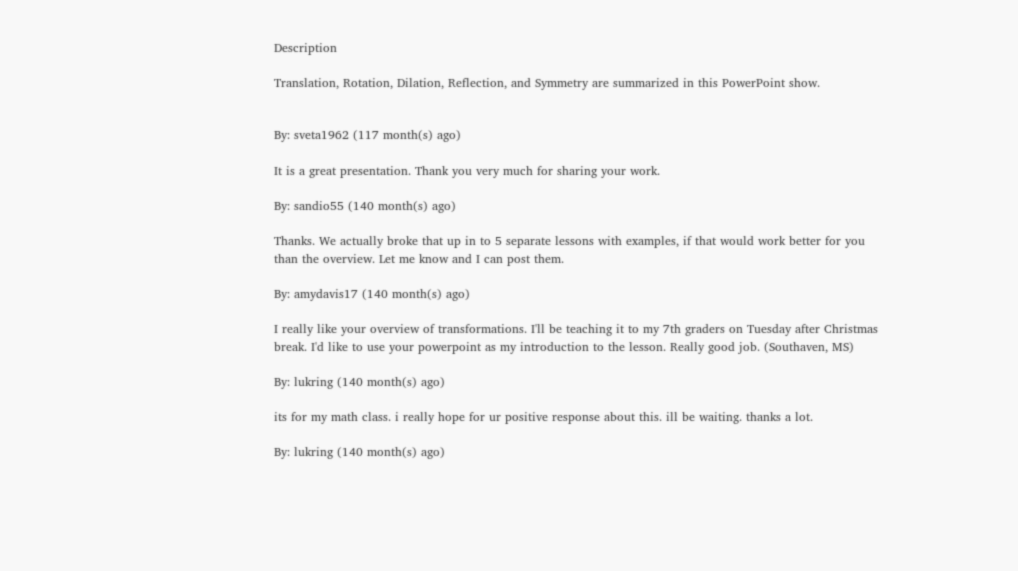Description

Translation, Rotation, Dilation, Reflection, and Symmetry are summarized in this PowerPoint show.


By: sveta1962 (117 month(s) ago)

It is a great presentation. Thank you very much for sharing your work.

By: sandio55 (140 month(s) ago)

Thanks. We actually broke that up in to 5 separate lessons with examples, if that would work better for you than the overview. Let me know and I can post them.

By: amydavis17 (140 month(s) ago)

I really like your overview of transformations. I'll be teaching it to my 7th graders on Tuesday after Christmas break. I'd like to use your powerpoint as my introduction to the lesson. Really good job. (Southaven, MS)

By: lukring (140 month(s) ago)

its for my math class. i really hope for ur positive response about this. ill be waiting. thanks a lot.

By: lukring (140 month(s) ago)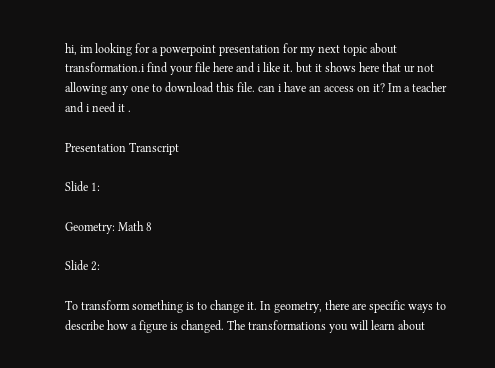hi, im looking for a powerpoint presentation for my next topic about transformation.i find your file here and i like it. but it shows here that ur not allowing any one to download this file. can i have an access on it? Im a teacher and i need it .

Presentation Transcript

Slide 1:

Geometry: Math 8

Slide 2:

To transform something is to change it. In geometry, there are specific ways to describe how a figure is changed. The transformations you will learn about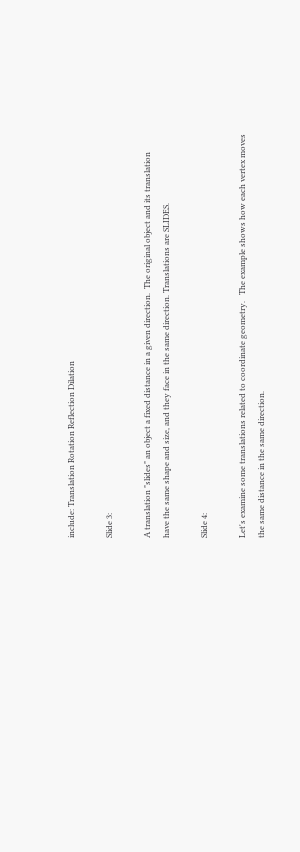include: Translation Rotation Reflection Dilation

Slide 3:

A translation "slides" an object a fixed distance in a given direction.  The original object and its translation have the same shape and size, and they face in the same direction. Translations are SLIDES.

Slide 4:

Let's examine some translations related to coordinate geometry.   The example shows how each vertex moves the same distance in the same direction.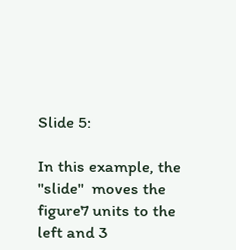Slide 5:

In this example, the "slide"  moves the figure7 units to the left and 3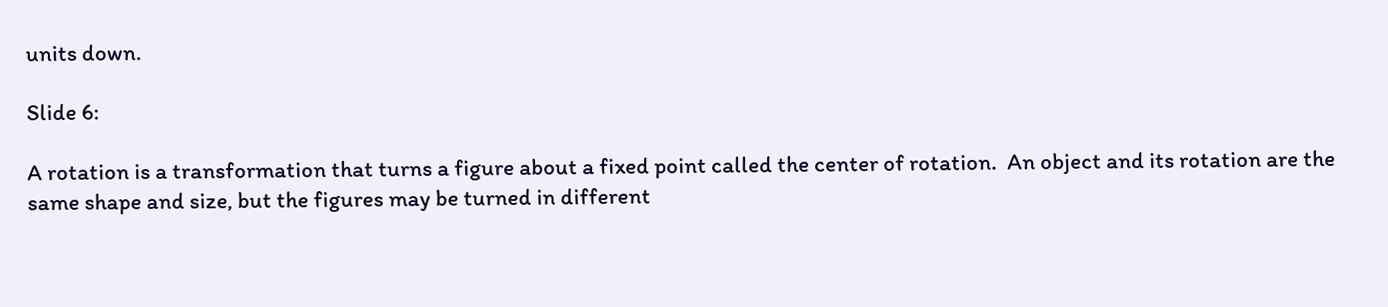units down.

Slide 6:

A rotation is a transformation that turns a figure about a fixed point called the center of rotation.  An object and its rotation are the same shape and size, but the figures may be turned in different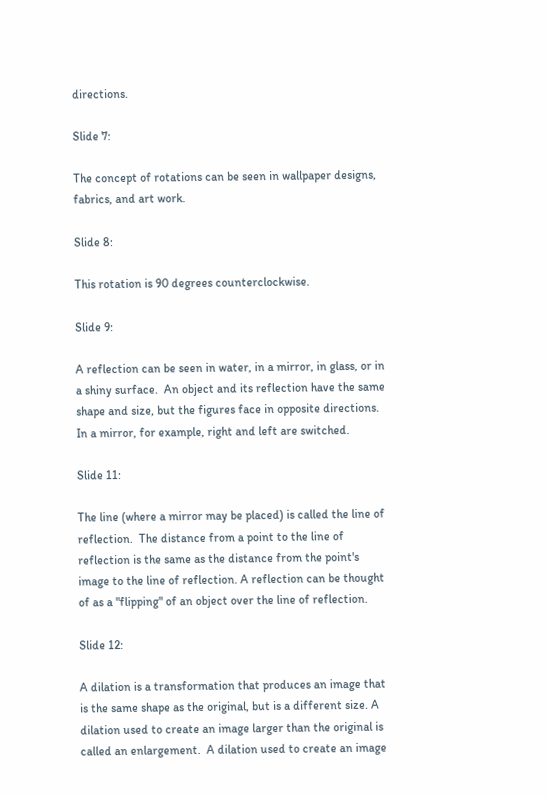directions.

Slide 7:

The concept of rotations can be seen in wallpaper designs, fabrics, and art work.

Slide 8:

This rotation is 90 degrees counterclockwise.

Slide 9:

A reflection can be seen in water, in a mirror, in glass, or in a shiny surface.  An object and its reflection have the same shape and size, but the figures face in opposite directions.  In a mirror, for example, right and left are switched.

Slide 11:

The line (where a mirror may be placed) is called the line of reflection.  The distance from a point to the line of reflection is the same as the distance from the point's image to the line of reflection. A reflection can be thought of as a "flipping" of an object over the line of reflection.

Slide 12:

A dilation is a transformation that produces an image that is the same shape as the original, but is a different size. A dilation used to create an image larger than the original is called an enlargement.  A dilation used to create an image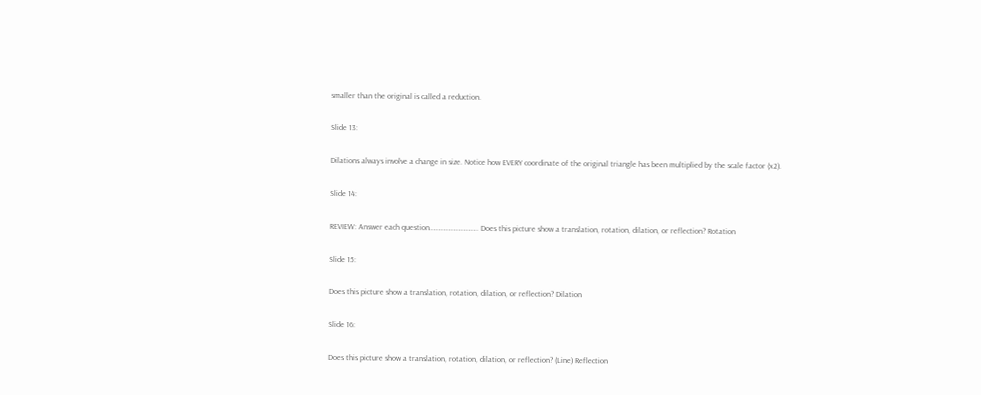smaller than the original is called a reduction.

Slide 13:

Dilations always involve a change in size. Notice how EVERY coordinate of the original triangle has been multiplied by the scale factor (x2).

Slide 14:

REVIEW: Answer each question……………………….. Does this picture show a translation, rotation, dilation, or reflection? Rotation

Slide 15:

Does this picture show a translation, rotation, dilation, or reflection? Dilation

Slide 16:

Does this picture show a translation, rotation, dilation, or reflection? (Line) Reflection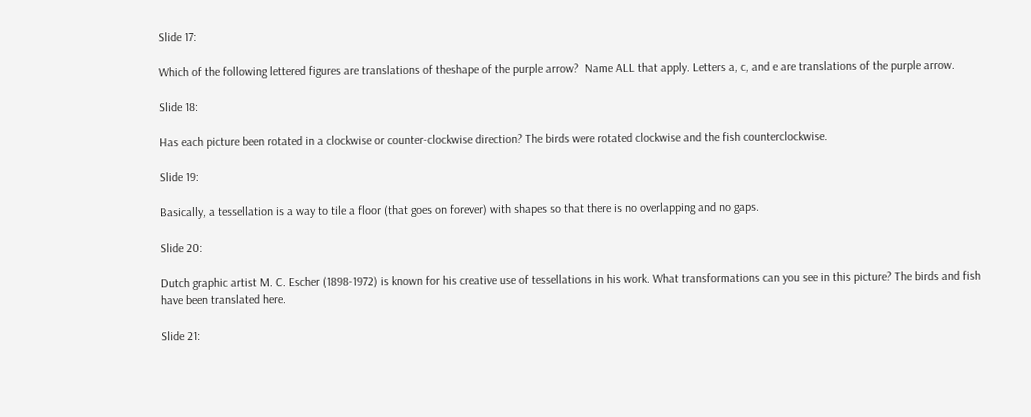Slide 17:

Which of the following lettered figures are translations of theshape of the purple arrow?  Name ALL that apply. Letters a, c, and e are translations of the purple arrow.

Slide 18:

Has each picture been rotated in a clockwise or counter-clockwise direction? The birds were rotated clockwise and the fish counterclockwise.

Slide 19:

Basically, a tessellation is a way to tile a floor (that goes on forever) with shapes so that there is no overlapping and no gaps.

Slide 20:

Dutch graphic artist M. C. Escher (1898-1972) is known for his creative use of tessellations in his work. What transformations can you see in this picture? The birds and fish have been translated here.

Slide 21: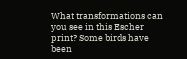What transformations can you see in this Escher print? Some birds have been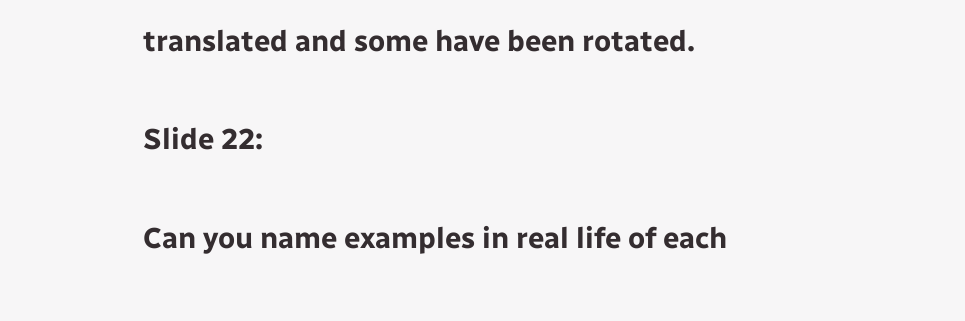translated and some have been rotated.

Slide 22:

Can you name examples in real life of each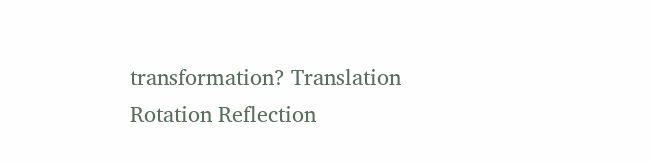transformation? Translation Rotation Reflection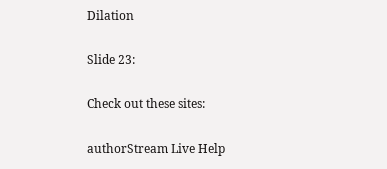Dilation

Slide 23:

Check out these sites:

authorStream Live Help